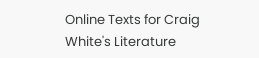Online Texts for Craig White's Literature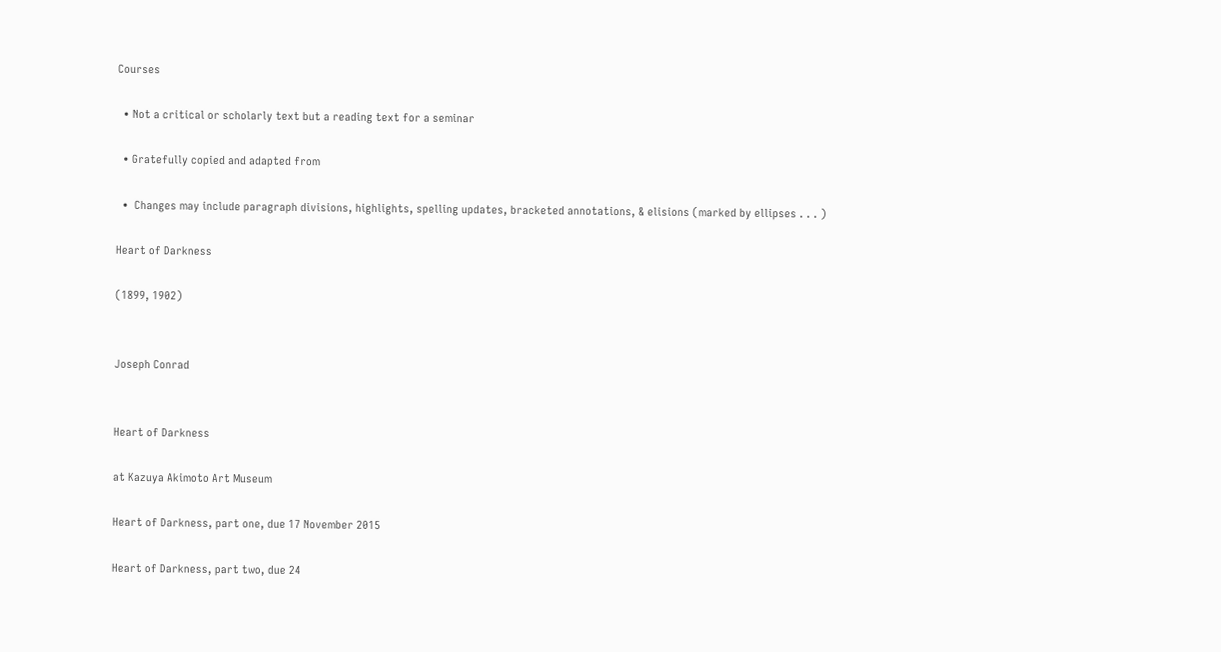Courses

  • Not a critical or scholarly text but a reading text for a seminar

  • Gratefully copied and adapted from

  •  Changes may include paragraph divisions, highlights, spelling updates, bracketed annotations, & elisions (marked by ellipses . . . )

Heart of Darkness

(1899, 1902)


Joseph Conrad


Heart of Darkness

at Kazuya Akimoto Art Museum

Heart of Darkness, part one, due 17 November 2015

Heart of Darkness, part two, due 24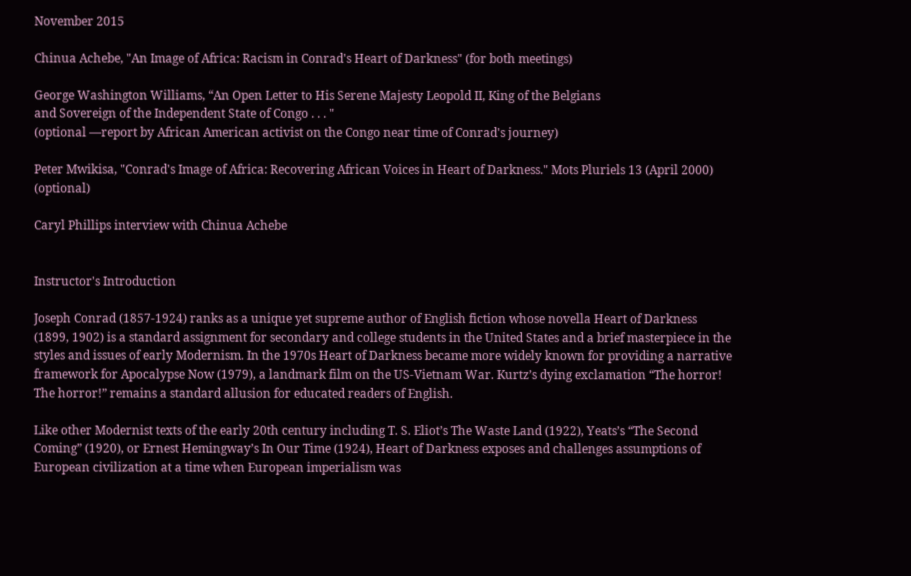November 2015

Chinua Achebe, "An Image of Africa: Racism in Conrad's Heart of Darkness" (for both meetings)

George Washington Williams, “An Open Letter to His Serene Majesty Leopold II, King of the Belgians
and Sovereign of the Independent State of Congo . . . "
(optional —report by African American activist on the Congo near time of Conrad's journey)

Peter Mwikisa, "Conrad's Image of Africa: Recovering African Voices in Heart of Darkness." Mots Pluriels 13 (April 2000) (optional)

Caryl Phillips interview with Chinua Achebe


Instructor's Introduction

Joseph Conrad (1857-1924) ranks as a unique yet supreme author of English fiction whose novella Heart of Darkness (1899, 1902) is a standard assignment for secondary and college students in the United States and a brief masterpiece in the styles and issues of early Modernism. In the 1970s Heart of Darkness became more widely known for providing a narrative framework for Apocalypse Now (1979), a landmark film on the US-Vietnam War. Kurtz’s dying exclamation “The horror! The horror!” remains a standard allusion for educated readers of English.

Like other Modernist texts of the early 20th century including T. S. Eliot’s The Waste Land (1922), Yeats’s “The Second Coming” (1920), or Ernest Hemingway’s In Our Time (1924), Heart of Darkness exposes and challenges assumptions of European civilization at a time when European imperialism was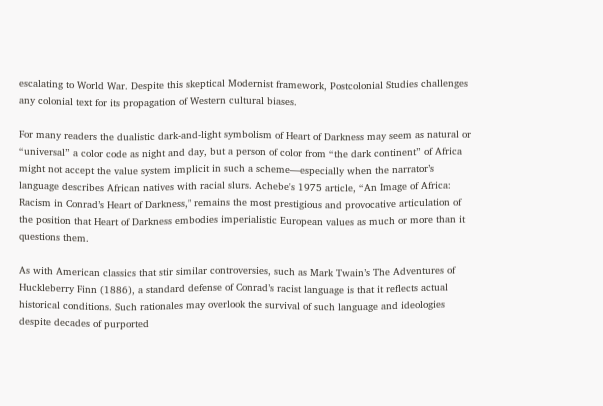escalating to World War. Despite this skeptical Modernist framework, Postcolonial Studies challenges any colonial text for its propagation of Western cultural biases.

For many readers the dualistic dark-and-light symbolism of Heart of Darkness may seem as natural or “universal” a color code as night and day, but a person of color from “the dark continent” of Africa might not accept the value system implicit in such a scheme—especially when the narrator’s language describes African natives with racial slurs. Achebe's 1975 article, “An Image of Africa: Racism in Conrad’s Heart of Darkness," remains the most prestigious and provocative articulation of the position that Heart of Darkness embodies imperialistic European values as much or more than it questions them.

As with American classics that stir similar controversies, such as Mark Twain’s The Adventures of Huckleberry Finn (1886), a standard defense of Conrad’s racist language is that it reflects actual historical conditions. Such rationales may overlook the survival of such language and ideologies despite decades of purported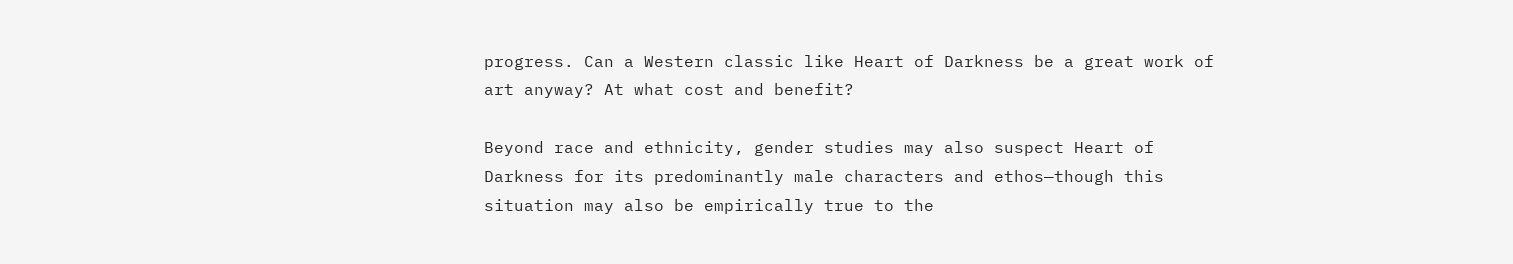progress. Can a Western classic like Heart of Darkness be a great work of art anyway? At what cost and benefit?

Beyond race and ethnicity, gender studies may also suspect Heart of Darkness for its predominantly male characters and ethos—though this situation may also be empirically true to the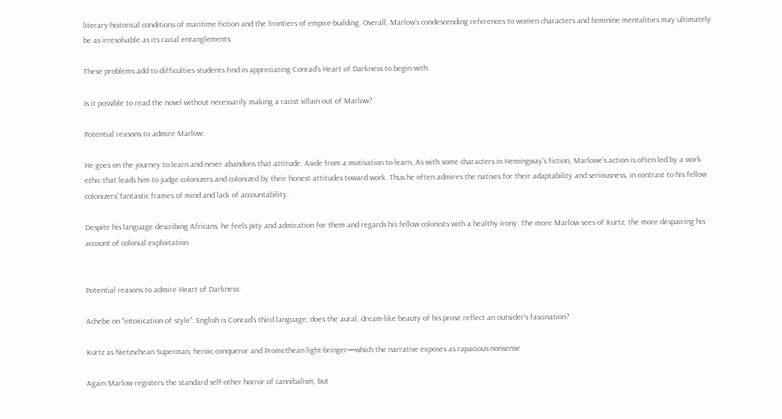literary-historical conditions of maritime fiction and the frontiers of empire-building. Overall, Marlow’s condescending references to women characters and feminine mentalities may ultimately be as irresolvable as its racial entanglements.

These problems add to difficulties students find in appreciating Conrad’s Heart of Darkness to begin with.

Is it possible to read the novel without necessarily making a racist villain out of Marlow?

Potential reasons to admire Marlow:

He goes on the journey to learn and never abandons that attitude. Aside from a motivation to learn, As with some characters in Hemingway's fiction, Marlowe's action is often led by a work ethic that leads him to judge colonizers and colonized by their honest attitudes toward work. Thus he often admires the natives for their adaptability and seriousness, in contrast to his fellow colonizers' fantastic frames of mind and lack of accountability.

Despite his language describing Africans, he feels pity and admiration for them and regards his fellow colonists with a healthy irony. The more Marlow sees of Kurtz, the more despairing his account of colonial exploitation.


Potential reasons to admire Heart of Darkness:

Achebe on "intoxication of style": English is Conrad's third language; does the aural, dream-like beauty of his prose reflect an outsider's fascination?

Kurtz as Nietzschean Superman, heroic conqueror and Promethean light-bringer—which the narrative exposes as rapacious nonsense

Again Marlow registers the standard self-other horror of cannibalism, but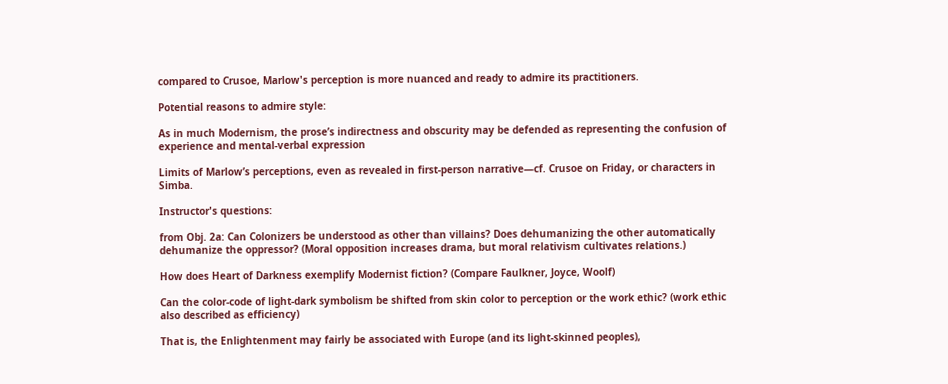compared to Crusoe, Marlow's perception is more nuanced and ready to admire its practitioners.

Potential reasons to admire style:

As in much Modernism, the prose’s indirectness and obscurity may be defended as representing the confusion of experience and mental-verbal expression

Limits of Marlow’s perceptions, even as revealed in first-person narrative—cf. Crusoe on Friday, or characters in Simba.

Instructor's questions:

from Obj. 2a: Can Colonizers be understood as other than villains? Does dehumanizing the other automatically dehumanize the oppressor? (Moral opposition increases drama, but moral relativism cultivates relations.)

How does Heart of Darkness exemplify Modernist fiction? (Compare Faulkner, Joyce, Woolf)

Can the color-code of light-dark symbolism be shifted from skin color to perception or the work ethic? (work ethic also described as efficiency)

That is, the Enlightenment may fairly be associated with Europe (and its light-skinned peoples),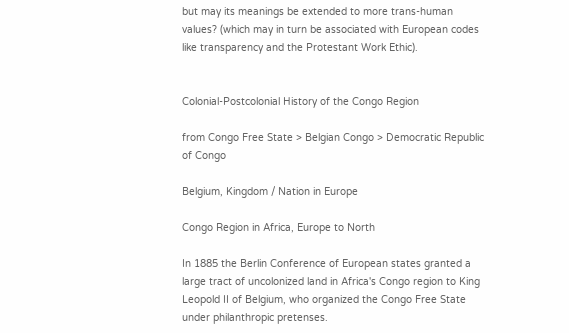but may its meanings be extended to more trans-human values? (which may in turn be associated with European codes like transparency and the Protestant Work Ethic).


Colonial-Postcolonial History of the Congo Region

from Congo Free State > Belgian Congo > Democratic Republic of Congo

Belgium, Kingdom / Nation in Europe

Congo Region in Africa, Europe to North

In 1885 the Berlin Conference of European states granted a large tract of uncolonized land in Africa's Congo region to King Leopold II of Belgium, who organized the Congo Free State under philanthropic pretenses.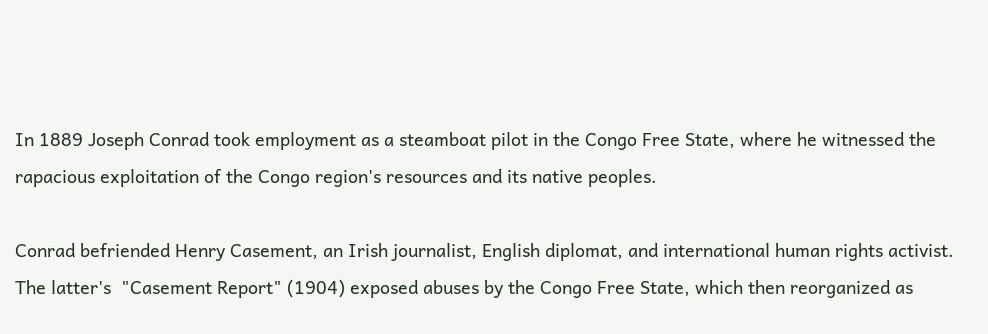In 1889 Joseph Conrad took employment as a steamboat pilot in the Congo Free State, where he witnessed the rapacious exploitation of the Congo region's resources and its native peoples.

Conrad befriended Henry Casement, an Irish journalist, English diplomat, and international human rights activist. The latter's  "Casement Report" (1904) exposed abuses by the Congo Free State, which then reorganized as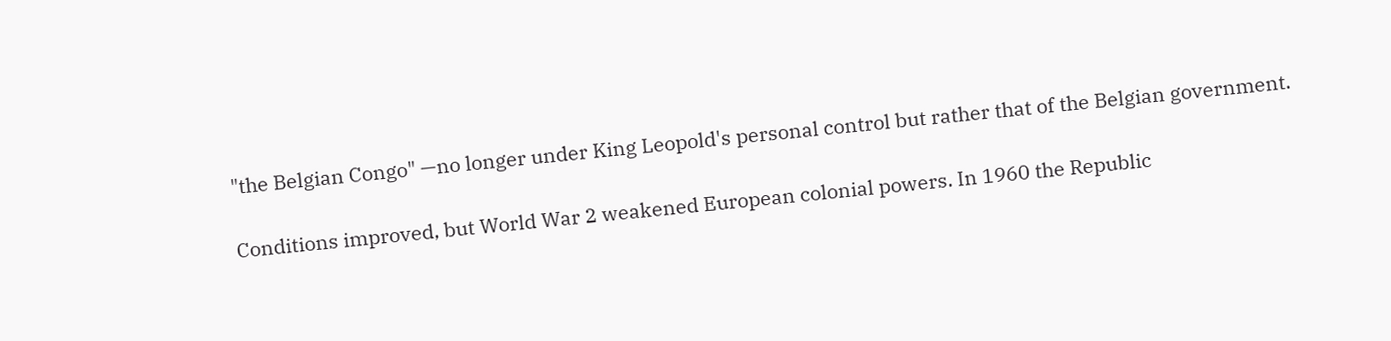"the Belgian Congo" —no longer under King Leopold's personal control but rather that of the Belgian government.

Conditions improved, but World War 2 weakened European colonial powers. In 1960 the Republic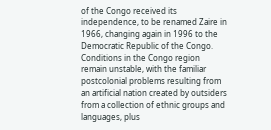of the Congo received its independence, to be renamed Zaire in 1966, changing again in 1996 to the Democratic Republic of the Congo. Conditions in the Congo region remain unstable, with the familiar postcolonial problems resulting from an artificial nation created by outsiders from a collection of ethnic groups and languages, plus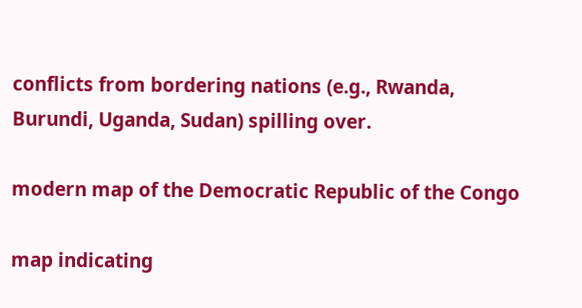conflicts from bordering nations (e.g., Rwanda, Burundi, Uganda, Sudan) spilling over.

modern map of the Democratic Republic of the Congo

map indicating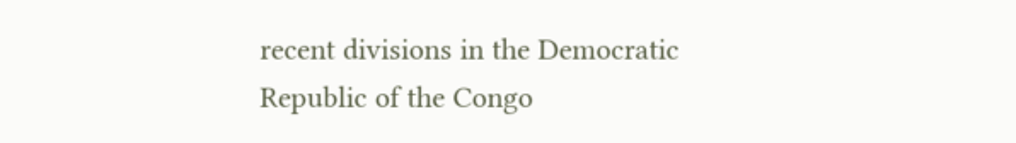recent divisions in the Democratic Republic of the Congo